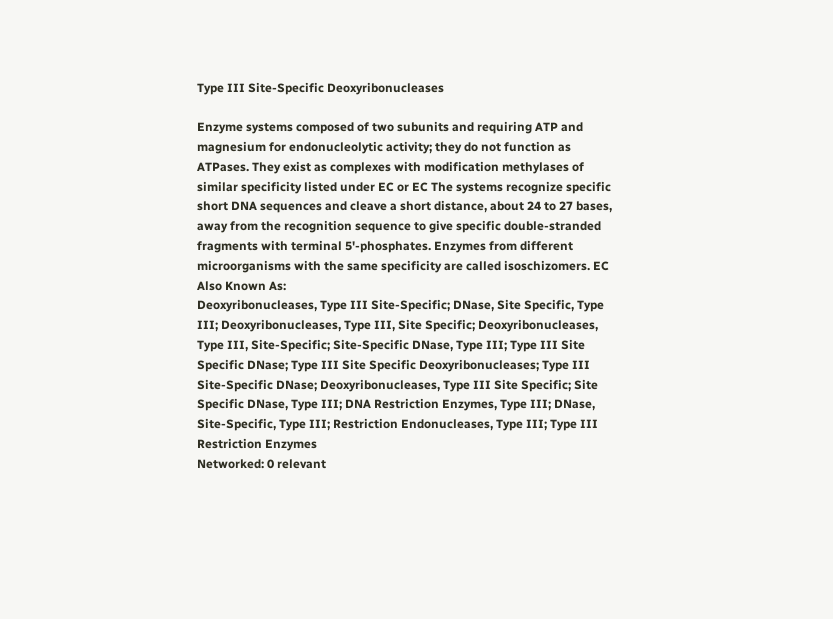Type III Site-Specific Deoxyribonucleases

Enzyme systems composed of two subunits and requiring ATP and magnesium for endonucleolytic activity; they do not function as ATPases. They exist as complexes with modification methylases of similar specificity listed under EC or EC The systems recognize specific short DNA sequences and cleave a short distance, about 24 to 27 bases, away from the recognition sequence to give specific double-stranded fragments with terminal 5'-phosphates. Enzymes from different microorganisms with the same specificity are called isoschizomers. EC
Also Known As:
Deoxyribonucleases, Type III Site-Specific; DNase, Site Specific, Type III; Deoxyribonucleases, Type III, Site Specific; Deoxyribonucleases, Type III, Site-Specific; Site-Specific DNase, Type III; Type III Site Specific DNase; Type III Site Specific Deoxyribonucleases; Type III Site-Specific DNase; Deoxyribonucleases, Type III Site Specific; Site Specific DNase, Type III; DNA Restriction Enzymes, Type III; DNase, Site-Specific, Type III; Restriction Endonucleases, Type III; Type III Restriction Enzymes
Networked: 0 relevant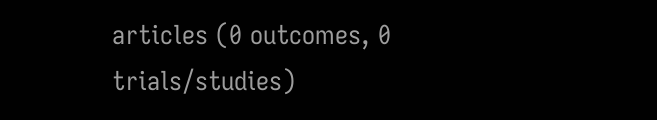articles (0 outcomes, 0 trials/studies)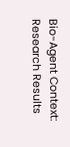Bio-Agent Context: Research Results